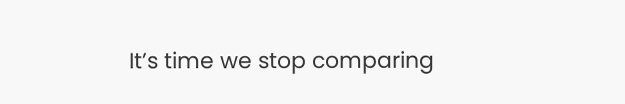It’s time we stop comparing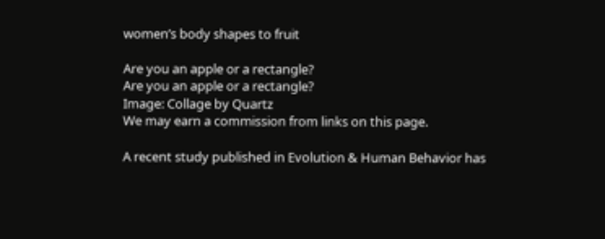women’s body shapes to fruit

Are you an apple or a rectangle?
Are you an apple or a rectangle?
Image: Collage by Quartz
We may earn a commission from links on this page.

A recent study published in Evolution & Human Behavior has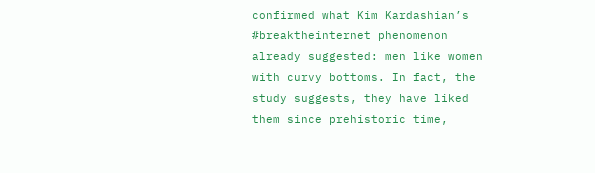confirmed what Kim Kardashian’s #breaktheinternet phenomenon already suggested: men like women with curvy bottoms. In fact, the study suggests, they have liked them since prehistoric time,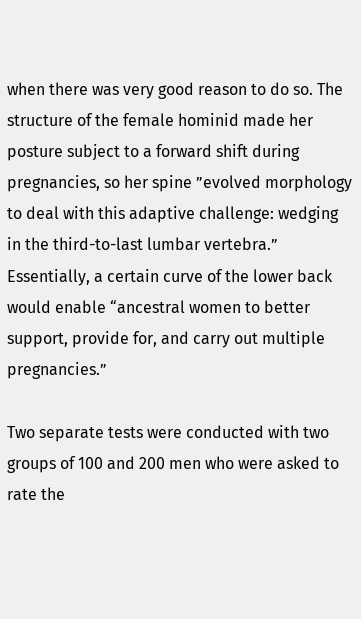when there was very good reason to do so. The structure of the female hominid made her posture subject to a forward shift during pregnancies, so her spine ”evolved morphology to deal with this adaptive challenge: wedging in the third-to-last lumbar vertebra.” Essentially, a certain curve of the lower back would enable “ancestral women to better support, provide for, and carry out multiple pregnancies.”

Two separate tests were conducted with two groups of 100 and 200 men who were asked to rate the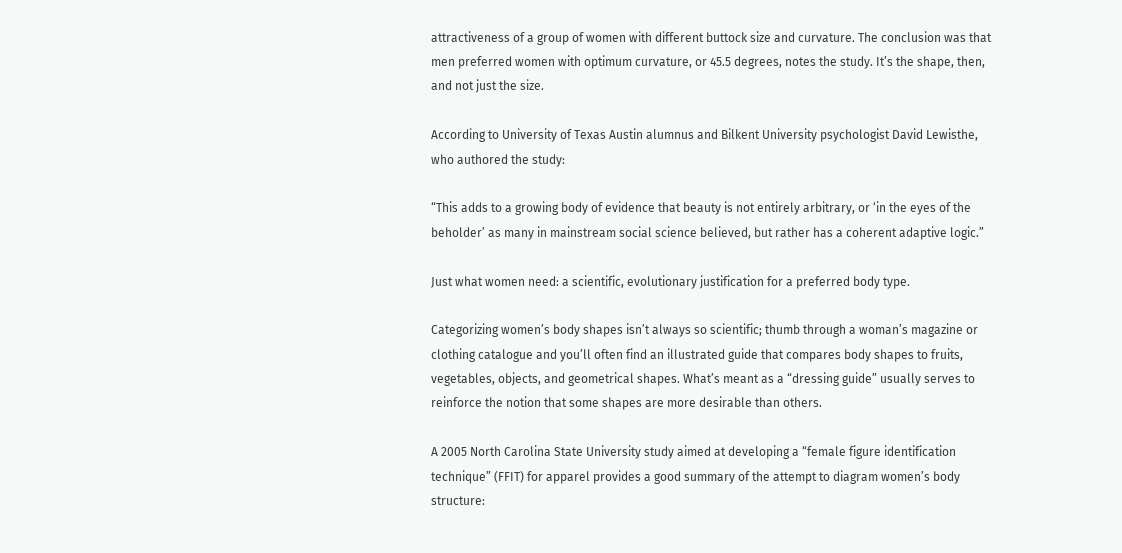attractiveness of a group of women with different buttock size and curvature. The conclusion was that men preferred women with optimum curvature, or 45.5 degrees, notes the study. It’s the shape, then, and not just the size.

According to University of Texas Austin alumnus and Bilkent University psychologist David Lewisthe, who authored the study:

“This adds to a growing body of evidence that beauty is not entirely arbitrary, or ‘in the eyes of the beholder’ as many in mainstream social science believed, but rather has a coherent adaptive logic.”

Just what women need: a scientific, evolutionary justification for a preferred body type.

Categorizing women’s body shapes isn’t always so scientific; thumb through a woman’s magazine or clothing catalogue and you’ll often find an illustrated guide that compares body shapes to fruits, vegetables, objects, and geometrical shapes. What’s meant as a “dressing guide” usually serves to reinforce the notion that some shapes are more desirable than others.

A 2005 North Carolina State University study aimed at developing a “female figure identification technique” (FFIT) for apparel provides a good summary of the attempt to diagram women’s body structure: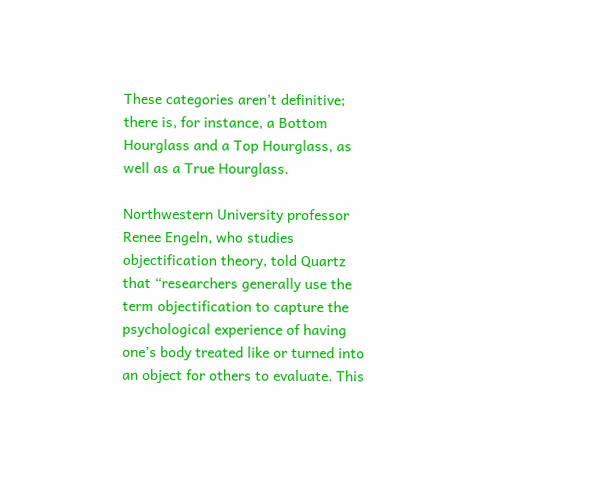These categories aren’t definitive; there is, for instance, a Bottom Hourglass and a Top Hourglass, as well as a True Hourglass.

Northwestern University professor Renee Engeln, who studies objectification theory, told Quartz that “researchers generally use the term objectification to capture the psychological experience of having one’s body treated like or turned into an object for others to evaluate. This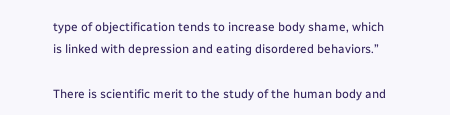type of objectification tends to increase body shame, which is linked with depression and eating disordered behaviors.”

There is scientific merit to the study of the human body and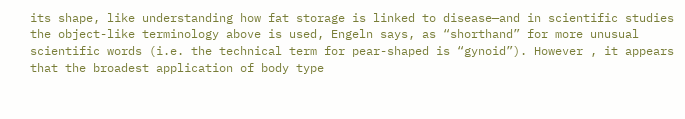its shape, like understanding how fat storage is linked to disease—and in scientific studies the object-like terminology above is used, Engeln says, as “shorthand” for more unusual scientific words (i.e. the technical term for pear-shaped is “gynoid”). However , it appears that the broadest application of body type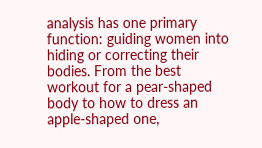analysis has one primary function: guiding women into hiding or correcting their bodies. From the best workout for a pear-shaped body to how to dress an apple-shaped one,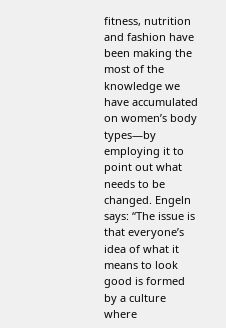fitness, nutrition and fashion have been making the most of the knowledge we have accumulated on women’s body types—by employing it to point out what needs to be changed. Engeln says: “The issue is that everyone’s idea of what it means to look good is formed by a culture where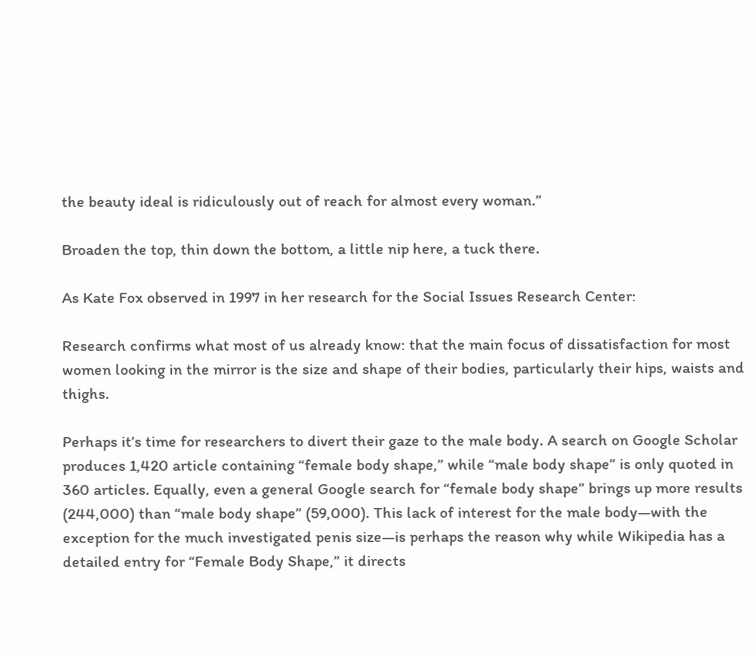the beauty ideal is ridiculously out of reach for almost every woman.”

Broaden the top, thin down the bottom, a little nip here, a tuck there.

As Kate Fox observed in 1997 in her research for the Social Issues Research Center:

Research confirms what most of us already know: that the main focus of dissatisfaction for most women looking in the mirror is the size and shape of their bodies, particularly their hips, waists and thighs.

Perhaps it’s time for researchers to divert their gaze to the male body. A search on Google Scholar produces 1,420 article containing “female body shape,” while “male body shape” is only quoted in 360 articles. Equally, even a general Google search for “female body shape” brings up more results (244,000) than “male body shape” (59,000). This lack of interest for the male body—with the exception for the much investigated penis size—is perhaps the reason why while Wikipedia has a detailed entry for “Female Body Shape,” it directs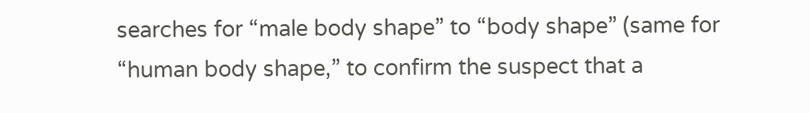searches for “male body shape” to “body shape” (same for “human body shape,” to confirm the suspect that a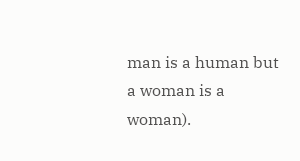man is a human but a woman is a woman).